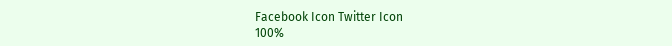Facebook Icon Twitter Icon
100%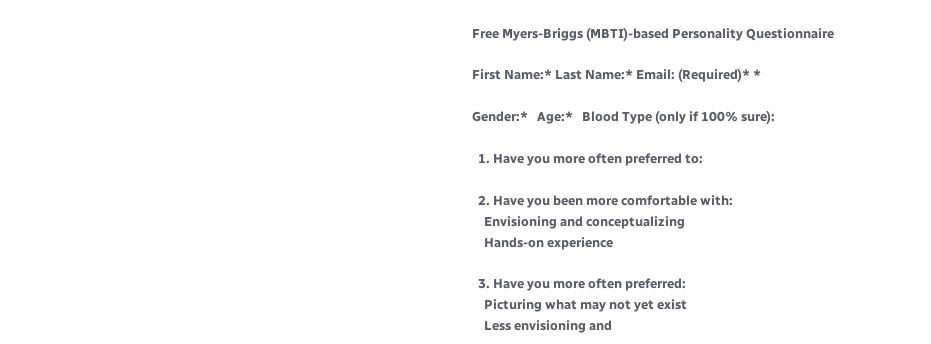Free Myers-Briggs (MBTI)-based Personality Questionnaire

First Name:* Last Name:* Email: (Required)* *

Gender:*   Age:*   Blood Type (only if 100% sure):

  1. Have you more often preferred to:

  2. Have you been more comfortable with:
    Envisioning and conceptualizing
    Hands-on experience

  3. Have you more often preferred:
    Picturing what may not yet exist
    Less envisioning and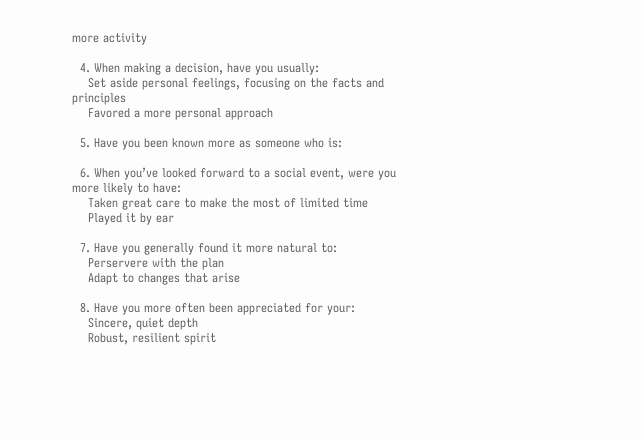more activity

  4. When making a decision, have you usually:
    Set aside personal feelings, focusing on the facts and principles
    Favored a more personal approach

  5. Have you been known more as someone who is:

  6. When you’ve looked forward to a social event, were you more likely to have:
    Taken great care to make the most of limited time
    Played it by ear

  7. Have you generally found it more natural to:
    Perservere with the plan
    Adapt to changes that arise

  8. Have you more often been appreciated for your:
    Sincere, quiet depth
    Robust, resilient spirit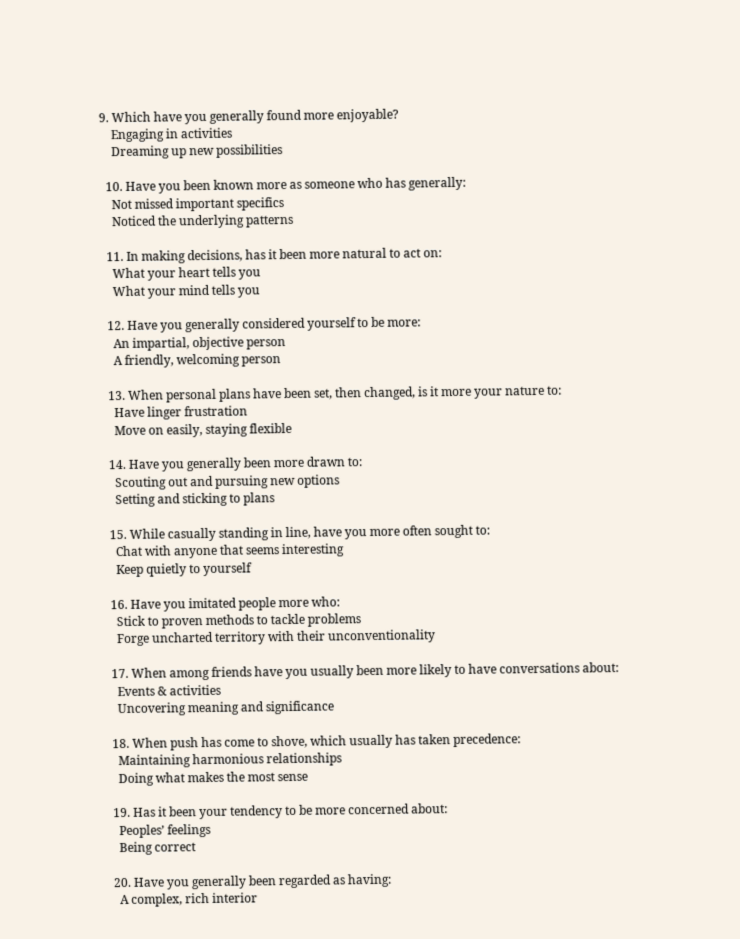9. Which have you generally found more enjoyable?
    Engaging in activities
    Dreaming up new possibilities

  10. Have you been known more as someone who has generally:
    Not missed important specifics
    Noticed the underlying patterns

  11. In making decisions, has it been more natural to act on:
    What your heart tells you
    What your mind tells you

  12. Have you generally considered yourself to be more:
    An impartial, objective person
    A friendly, welcoming person

  13. When personal plans have been set, then changed, is it more your nature to:
    Have linger frustration
    Move on easily, staying flexible

  14. Have you generally been more drawn to:
    Scouting out and pursuing new options
    Setting and sticking to plans

  15. While casually standing in line, have you more often sought to:
    Chat with anyone that seems interesting
    Keep quietly to yourself

  16. Have you imitated people more who:
    Stick to proven methods to tackle problems
    Forge uncharted territory with their unconventionality

  17. When among friends have you usually been more likely to have conversations about:
    Events & activities
    Uncovering meaning and significance

  18. When push has come to shove, which usually has taken precedence:
    Maintaining harmonious relationships
    Doing what makes the most sense

  19. Has it been your tendency to be more concerned about:
    Peoples’ feelings
    Being correct

  20. Have you generally been regarded as having:
    A complex, rich interior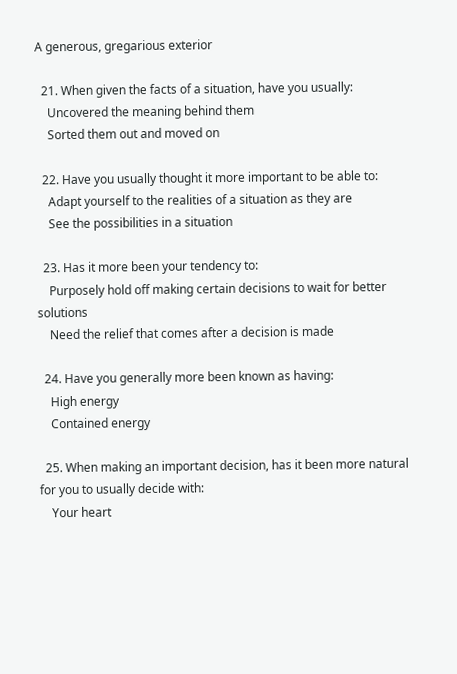A generous, gregarious exterior

  21. When given the facts of a situation, have you usually:
    Uncovered the meaning behind them
    Sorted them out and moved on

  22. Have you usually thought it more important to be able to:
    Adapt yourself to the realities of a situation as they are
    See the possibilities in a situation

  23. Has it more been your tendency to:
    Purposely hold off making certain decisions to wait for better solutions
    Need the relief that comes after a decision is made

  24. Have you generally more been known as having:
    High energy
    Contained energy

  25. When making an important decision, has it been more natural for you to usually decide with:
    Your heart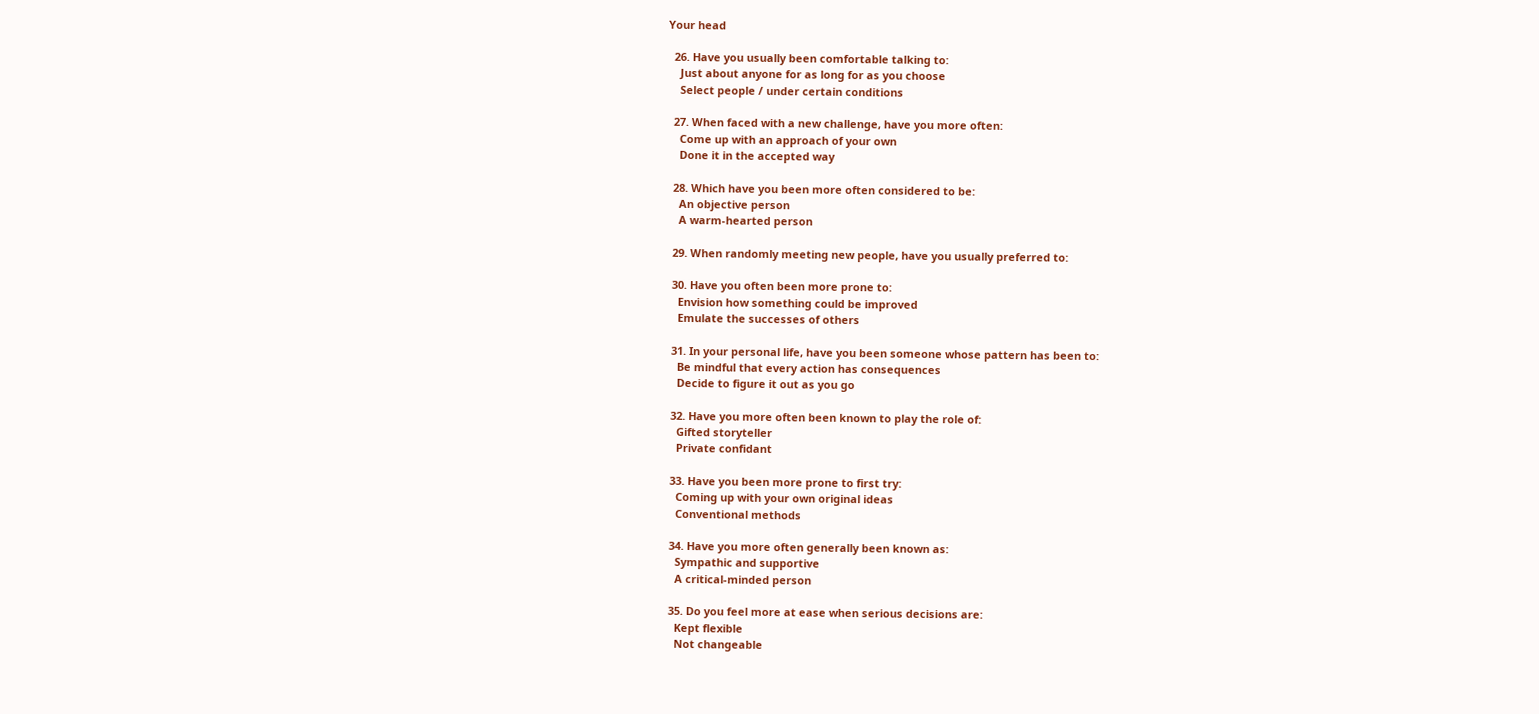Your head

  26. Have you usually been comfortable talking to:
    Just about anyone for as long for as you choose
    Select people / under certain conditions

  27. When faced with a new challenge, have you more often:
    Come up with an approach of your own
    Done it in the accepted way

  28. Which have you been more often considered to be:
    An objective person
    A warm-hearted person

  29. When randomly meeting new people, have you usually preferred to:

  30. Have you often been more prone to:
    Envision how something could be improved
    Emulate the successes of others

  31. In your personal life, have you been someone whose pattern has been to:
    Be mindful that every action has consequences
    Decide to figure it out as you go

  32. Have you more often been known to play the role of:
    Gifted storyteller
    Private confidant

  33. Have you been more prone to first try:
    Coming up with your own original ideas
    Conventional methods

  34. Have you more often generally been known as:
    Sympathic and supportive
    A critical-minded person

  35. Do you feel more at ease when serious decisions are:
    Kept flexible
    Not changeable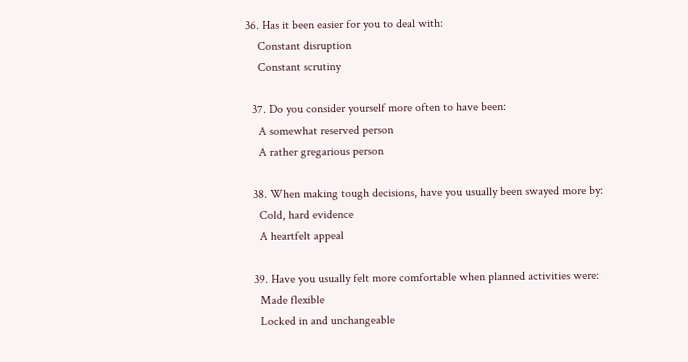36. Has it been easier for you to deal with:
    Constant disruption
    Constant scrutiny

  37. Do you consider yourself more often to have been:
    A somewhat reserved person
    A rather gregarious person

  38. When making tough decisions, have you usually been swayed more by:
    Cold, hard evidence
    A heartfelt appeal

  39. Have you usually felt more comfortable when planned activities were:
    Made flexible
    Locked in and unchangeable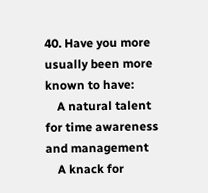40. Have you more usually been more known to have:
    A natural talent for time awareness and management
    A knack for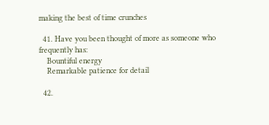making the best of time crunches

  41. Have you been thought of more as someone who frequently has:
    Bountiful energy
    Remarkable patience for detail

  42.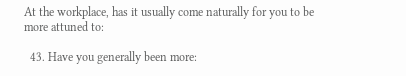At the workplace, has it usually come naturally for you to be more attuned to:

  43. Have you generally been more: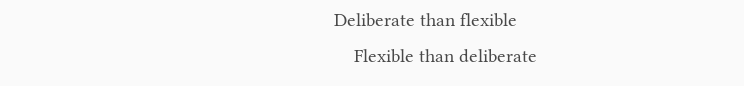Deliberate than flexible
    Flexible than deliberate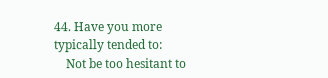44. Have you more typically tended to:
    Not be too hesitant to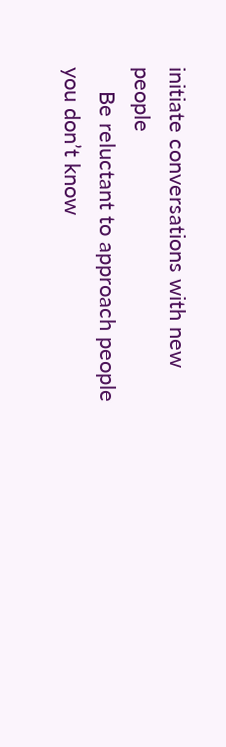initiate conversations with new people
    Be reluctant to approach people you don’t know